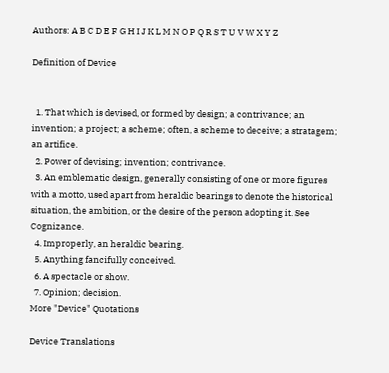Authors: A B C D E F G H I J K L M N O P Q R S T U V W X Y Z

Definition of Device


  1. That which is devised, or formed by design; a contrivance; an invention; a project; a scheme; often, a scheme to deceive; a stratagem; an artifice.
  2. Power of devising; invention; contrivance.
  3. An emblematic design, generally consisting of one or more figures with a motto, used apart from heraldic bearings to denote the historical situation, the ambition, or the desire of the person adopting it. See Cognizance.
  4. Improperly, an heraldic bearing.
  5. Anything fancifully conceived.
  6. A spectacle or show.
  7. Opinion; decision.
More "Device" Quotations

Device Translations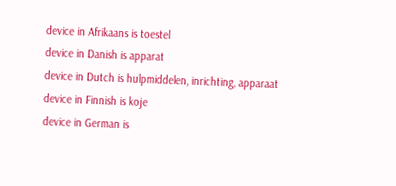device in Afrikaans is toestel
device in Danish is apparat
device in Dutch is hulpmiddelen, inrichting, apparaat
device in Finnish is koje
device in German is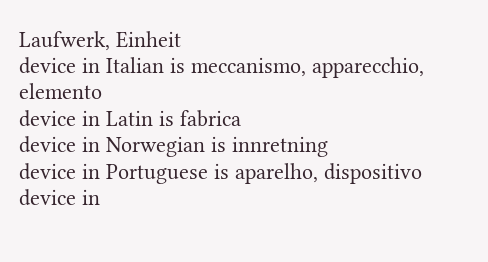Laufwerk, Einheit
device in Italian is meccanismo, apparecchio, elemento
device in Latin is fabrica
device in Norwegian is innretning
device in Portuguese is aparelho, dispositivo
device in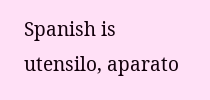Spanish is utensilo, aparato